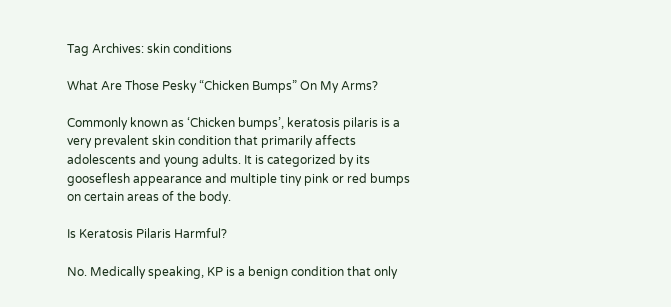Tag Archives: skin conditions

What Are Those Pesky “Chicken Bumps” On My Arms?

Commonly known as ‘Chicken bumps’, keratosis pilaris is a very prevalent skin condition that primarily affects adolescents and young adults. It is categorized by its gooseflesh appearance and multiple tiny pink or red bumps on certain areas of the body.

Is Keratosis Pilaris Harmful?

No. Medically speaking, KP is a benign condition that only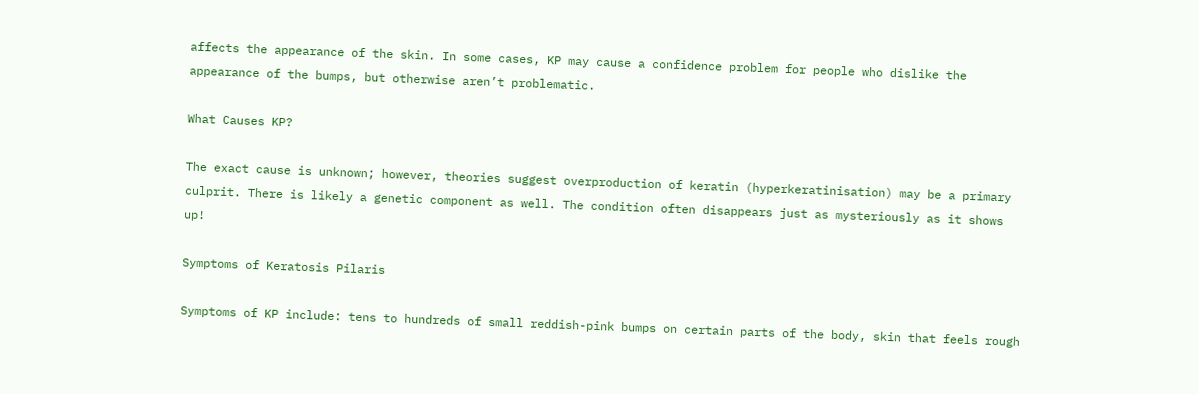affects the appearance of the skin. In some cases, KP may cause a confidence problem for people who dislike the appearance of the bumps, but otherwise aren’t problematic.

What Causes KP?

The exact cause is unknown; however, theories suggest overproduction of keratin (hyperkeratinisation) may be a primary culprit. There is likely a genetic component as well. The condition often disappears just as mysteriously as it shows up!

Symptoms of Keratosis Pilaris

Symptoms of KP include: tens to hundreds of small reddish-pink bumps on certain parts of the body, skin that feels rough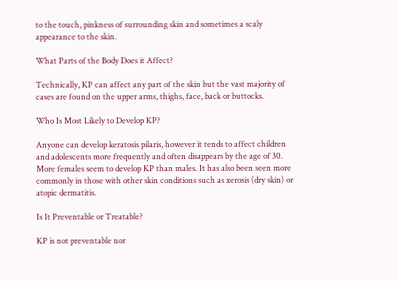to the touch, pinkness of surrounding skin and sometimes a scaly appearance to the skin.

What Parts of the Body Does it Affect?

Technically, KP can affect any part of the skin but the vast majority of cases are found on the upper arms, thighs, face, back or buttocks.

Who Is Most Likely to Develop KP?

Anyone can develop keratosis pilaris, however it tends to affect children and adolescents more frequently and often disappears by the age of 30. More females seem to develop KP than males. It has also been seen more commonly in those with other skin conditions such as xerosis (dry skin) or atopic dermatitis.

Is It Preventable or Treatable?

KP is not preventable nor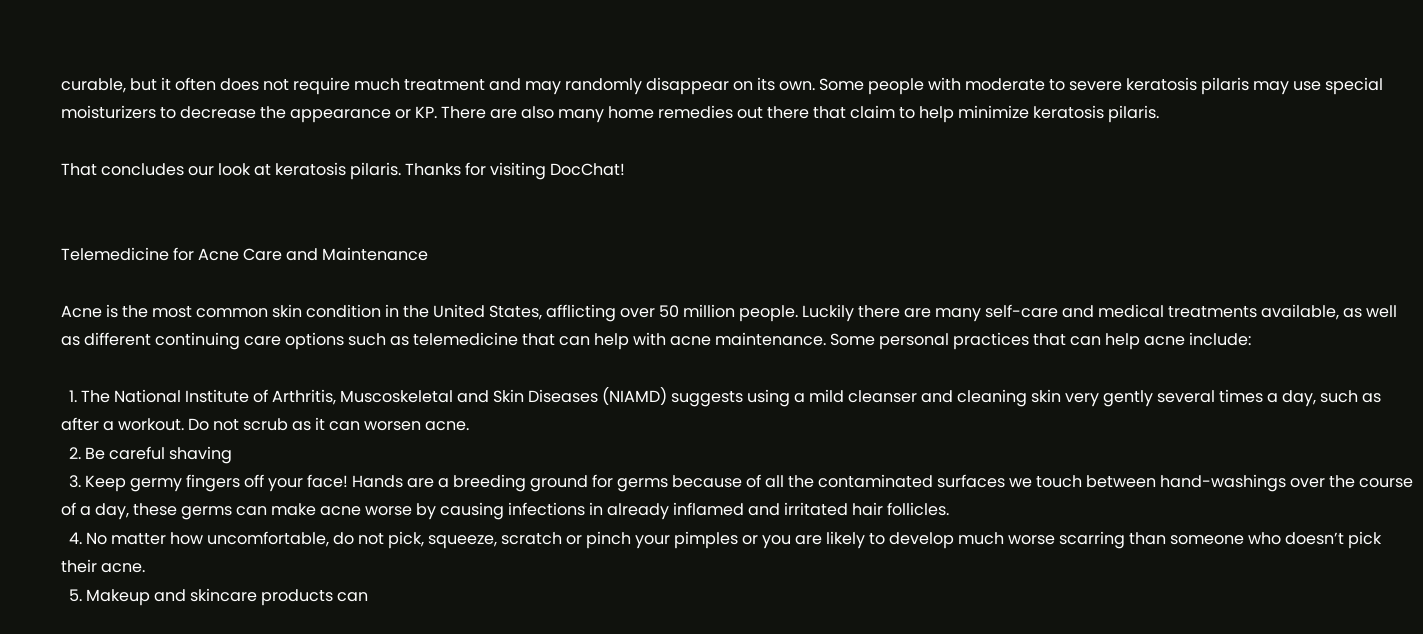curable, but it often does not require much treatment and may randomly disappear on its own. Some people with moderate to severe keratosis pilaris may use special moisturizers to decrease the appearance or KP. There are also many home remedies out there that claim to help minimize keratosis pilaris.

That concludes our look at keratosis pilaris. Thanks for visiting DocChat!


Telemedicine for Acne Care and Maintenance

Acne is the most common skin condition in the United States, afflicting over 50 million people. Luckily there are many self-care and medical treatments available, as well as different continuing care options such as telemedicine that can help with acne maintenance. Some personal practices that can help acne include:

  1. The National Institute of Arthritis, Muscoskeletal and Skin Diseases (NIAMD) suggests using a mild cleanser and cleaning skin very gently several times a day, such as after a workout. Do not scrub as it can worsen acne.
  2. Be careful shaving
  3. Keep germy fingers off your face! Hands are a breeding ground for germs because of all the contaminated surfaces we touch between hand-washings over the course of a day, these germs can make acne worse by causing infections in already inflamed and irritated hair follicles.
  4. No matter how uncomfortable, do not pick, squeeze, scratch or pinch your pimples or you are likely to develop much worse scarring than someone who doesn’t pick their acne.
  5. Makeup and skincare products can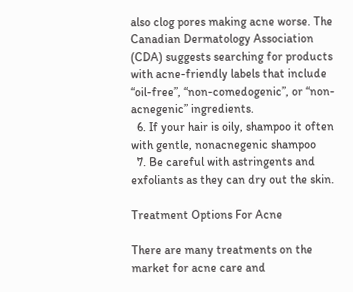also clog pores making acne worse. The Canadian Dermatology Association (CDA) suggests searching for products with acne-friendly labels that include “oil-free”, “non-comedogenic”, or “non-acnegenic” ingredients.
  6. If your hair is oily, shampoo it often with gentle, nonacnegenic shampoo
  7. Be careful with astringents and exfoliants as they can dry out the skin.

Treatment Options For Acne

There are many treatments on the market for acne care and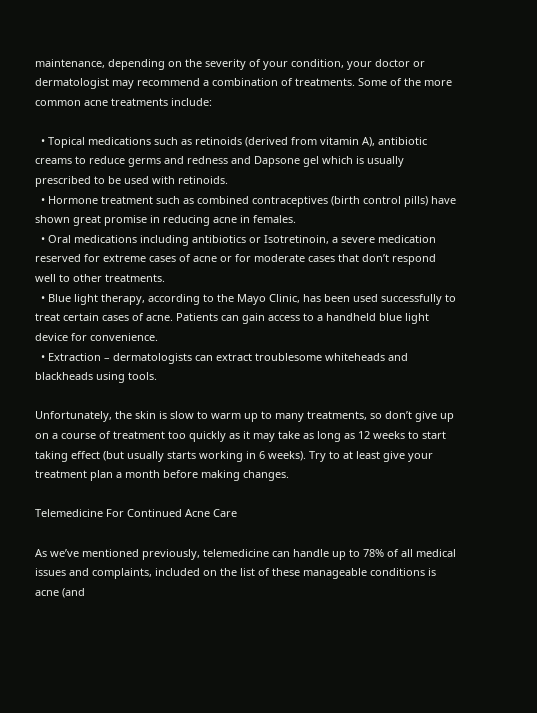maintenance, depending on the severity of your condition, your doctor or dermatologist may recommend a combination of treatments. Some of the more common acne treatments include:

  • Topical medications such as retinoids (derived from vitamin A), antibiotic creams to reduce germs and redness and Dapsone gel which is usually prescribed to be used with retinoids.
  • Hormone treatment such as combined contraceptives (birth control pills) have shown great promise in reducing acne in females.
  • Oral medications including antibiotics or Isotretinoin, a severe medication reserved for extreme cases of acne or for moderate cases that don’t respond well to other treatments.
  • Blue light therapy, according to the Mayo Clinic, has been used successfully to treat certain cases of acne. Patients can gain access to a handheld blue light device for convenience.
  • Extraction – dermatologists can extract troublesome whiteheads and blackheads using tools.

Unfortunately, the skin is slow to warm up to many treatments, so don’t give up on a course of treatment too quickly as it may take as long as 12 weeks to start taking effect (but usually starts working in 6 weeks). Try to at least give your treatment plan a month before making changes.

Telemedicine For Continued Acne Care

As we’ve mentioned previously, telemedicine can handle up to 78% of all medical issues and complaints, included on the list of these manageable conditions is acne (and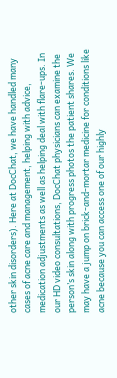other skin disorders). Here at DocChat, we have handled many cases of acne care and management, helping with advice, medication adjustments as well as helping deal with flare-ups. In our HD video consultations, DocChat physicians can examine the person’s skin along with progress photos the patient shares. We may have a jump on brick-and-mortar medicine for conditions like acne because you can access one of our highly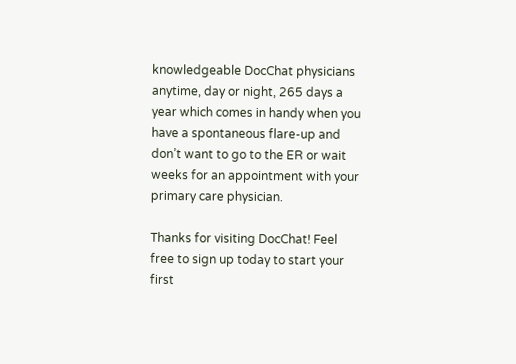knowledgeable DocChat physicians anytime, day or night, 265 days a year which comes in handy when you have a spontaneous flare-up and don’t want to go to the ER or wait weeks for an appointment with your primary care physician.

Thanks for visiting DocChat! Feel free to sign up today to start your first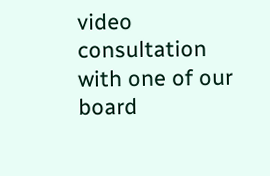video consultation with one of our board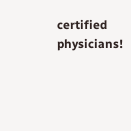certified physicians!